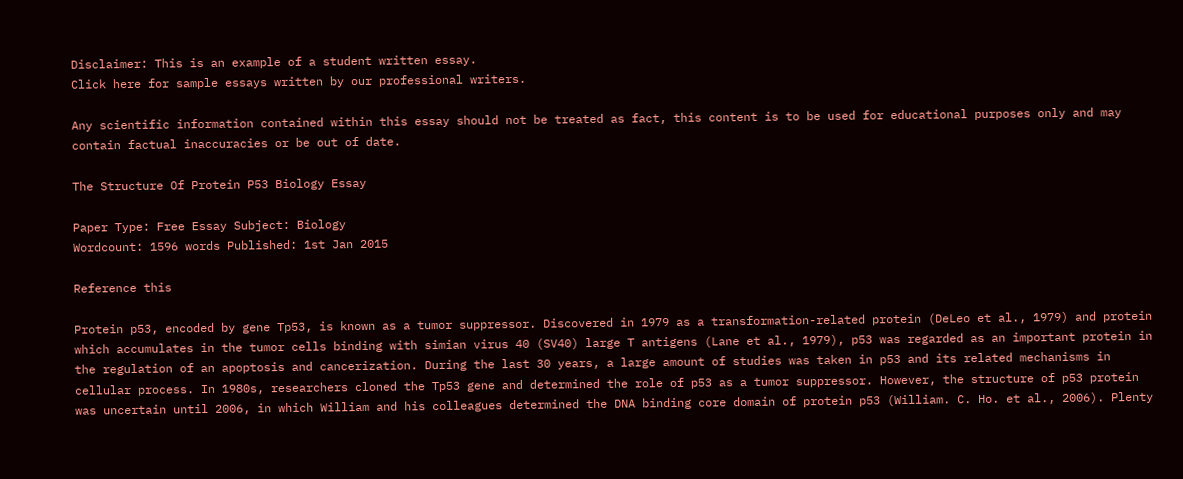Disclaimer: This is an example of a student written essay.
Click here for sample essays written by our professional writers.

Any scientific information contained within this essay should not be treated as fact, this content is to be used for educational purposes only and may contain factual inaccuracies or be out of date.

The Structure Of Protein P53 Biology Essay

Paper Type: Free Essay Subject: Biology
Wordcount: 1596 words Published: 1st Jan 2015

Reference this

Protein p53, encoded by gene Tp53, is known as a tumor suppressor. Discovered in 1979 as a transformation-related protein (DeLeo et al., 1979) and protein which accumulates in the tumor cells binding with simian virus 40 (SV40) large T antigens (Lane et al., 1979), p53 was regarded as an important protein in the regulation of an apoptosis and cancerization. During the last 30 years, a large amount of studies was taken in p53 and its related mechanisms in cellular process. In 1980s, researchers cloned the Tp53 gene and determined the role of p53 as a tumor suppressor. However, the structure of p53 protein was uncertain until 2006, in which William and his colleagues determined the DNA binding core domain of protein p53 (William. C. Ho. et al., 2006). Plenty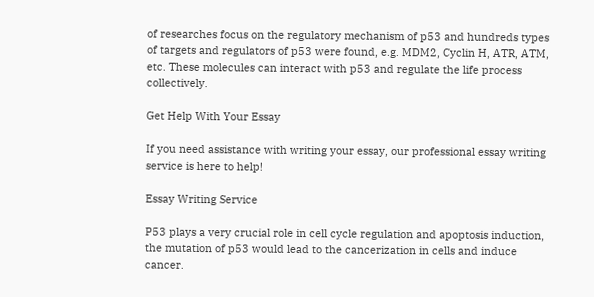of researches focus on the regulatory mechanism of p53 and hundreds types of targets and regulators of p53 were found, e.g. MDM2, Cyclin H, ATR, ATM, etc. These molecules can interact with p53 and regulate the life process collectively.

Get Help With Your Essay

If you need assistance with writing your essay, our professional essay writing service is here to help!

Essay Writing Service

P53 plays a very crucial role in cell cycle regulation and apoptosis induction, the mutation of p53 would lead to the cancerization in cells and induce cancer.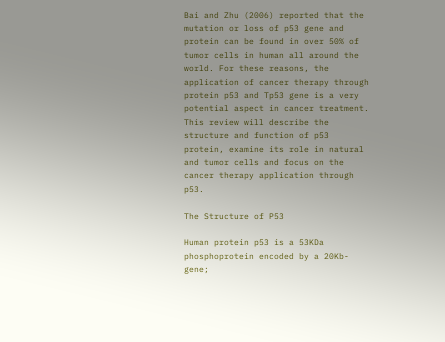Bai and Zhu (2006) reported that the mutation or loss of p53 gene and protein can be found in over 50% of tumor cells in human all around the world. For these reasons, the application of cancer therapy through protein p53 and Tp53 gene is a very potential aspect in cancer treatment. This review will describe the structure and function of p53 protein, examine its role in natural and tumor cells and focus on the cancer therapy application through p53.

The Structure of P53

Human protein p53 is a 53KDa phosphoprotein encoded by a 20Kb-gene;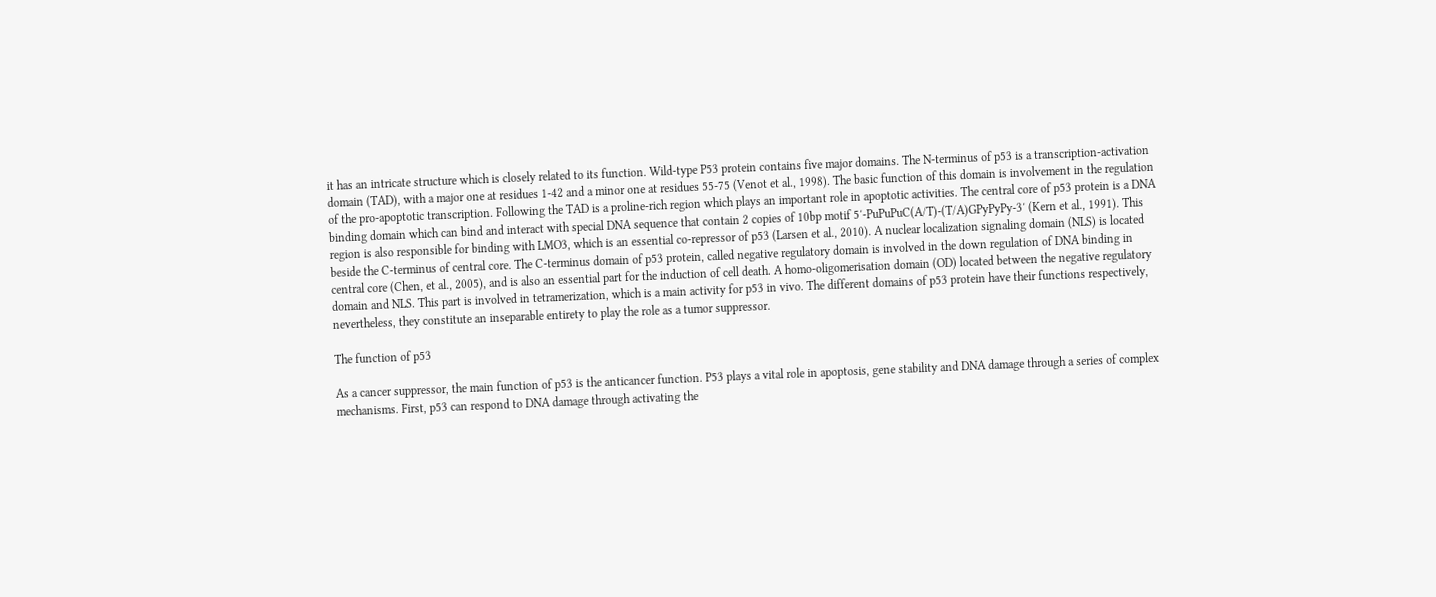it has an intricate structure which is closely related to its function. Wild-type P53 protein contains five major domains. The N-terminus of p53 is a transcription-activation domain (TAD), with a major one at residues 1-42 and a minor one at residues 55-75 (Venot et al., 1998). The basic function of this domain is involvement in the regulation of the pro-apoptotic transcription. Following the TAD is a proline-rich region which plays an important role in apoptotic activities. The central core of p53 protein is a DNA binding domain which can bind and interact with special DNA sequence that contain 2 copies of 10bp motif 5′-PuPuPuC(A/T)-(T/A)GPyPyPy-3′ (Kern et al., 1991). This region is also responsible for binding with LMO3, which is an essential co-repressor of p53 (Larsen et al., 2010). A nuclear localization signaling domain (NLS) is located beside the C-terminus of central core. The C-terminus domain of p53 protein, called negative regulatory domain is involved in the down regulation of DNA binding in central core (Chen, et al., 2005), and is also an essential part for the induction of cell death. A homo-oligomerisation domain (OD) located between the negative regulatory domain and NLS. This part is involved in tetramerization, which is a main activity for p53 in vivo. The different domains of p53 protein have their functions respectively, nevertheless, they constitute an inseparable entirety to play the role as a tumor suppressor.

The function of p53

As a cancer suppressor, the main function of p53 is the anticancer function. P53 plays a vital role in apoptosis, gene stability and DNA damage through a series of complex mechanisms. First, p53 can respond to DNA damage through activating the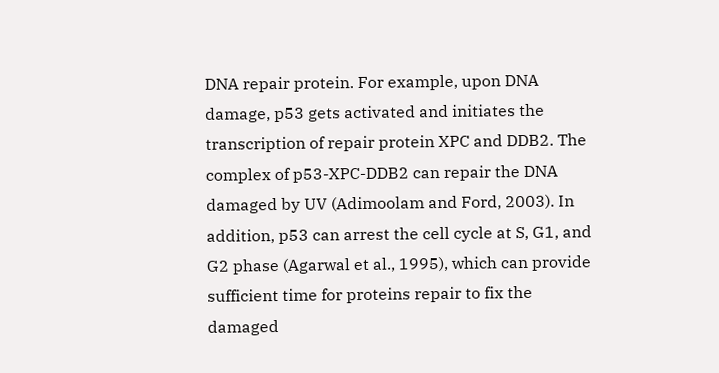DNA repair protein. For example, upon DNA damage, p53 gets activated and initiates the transcription of repair protein XPC and DDB2. The complex of p53-XPC-DDB2 can repair the DNA damaged by UV (Adimoolam and Ford, 2003). In addition, p53 can arrest the cell cycle at S, G1, and G2 phase (Agarwal et al., 1995), which can provide sufficient time for proteins repair to fix the damaged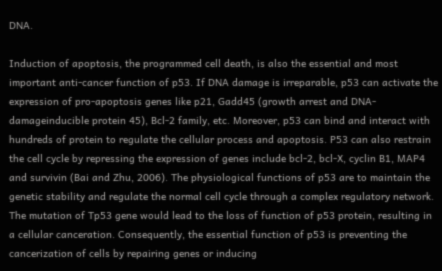DNA.

Induction of apoptosis, the programmed cell death, is also the essential and most important anti-cancer function of p53. If DNA damage is irreparable, p53 can activate the expression of pro-apoptosis genes like p21, Gadd45 (growth arrest and DNA-damageinducible protein 45), Bcl-2 family, etc. Moreover, p53 can bind and interact with hundreds of protein to regulate the cellular process and apoptosis. P53 can also restrain the cell cycle by repressing the expression of genes include bcl-2, bcl-X, cyclin B1, MAP4 and survivin (Bai and Zhu, 2006). The physiological functions of p53 are to maintain the genetic stability and regulate the normal cell cycle through a complex regulatory network. The mutation of Tp53 gene would lead to the loss of function of p53 protein, resulting in a cellular canceration. Consequently, the essential function of p53 is preventing the cancerization of cells by repairing genes or inducing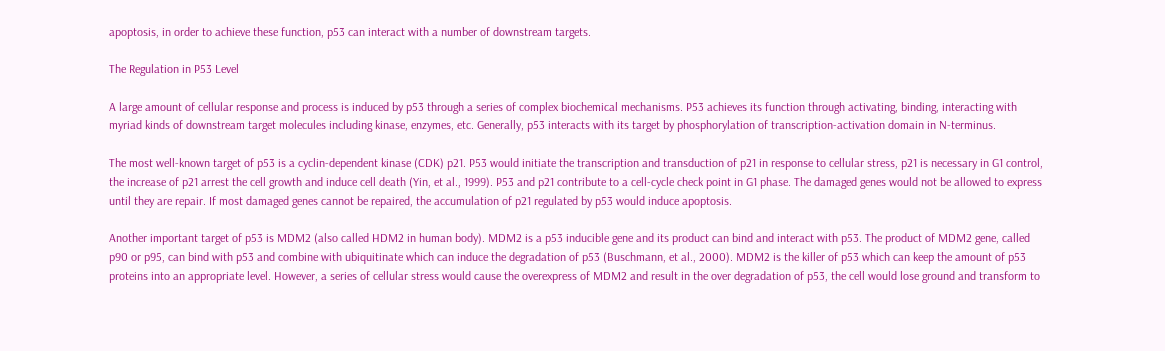apoptosis, in order to achieve these function, p53 can interact with a number of downstream targets.

The Regulation in P53 Level

A large amount of cellular response and process is induced by p53 through a series of complex biochemical mechanisms. P53 achieves its function through activating, binding, interacting with myriad kinds of downstream target molecules including kinase, enzymes, etc. Generally, p53 interacts with its target by phosphorylation of transcription-activation domain in N-terminus.

The most well-known target of p53 is a cyclin-dependent kinase (CDK) p21. P53 would initiate the transcription and transduction of p21 in response to cellular stress, p21 is necessary in G1 control, the increase of p21 arrest the cell growth and induce cell death (Yin, et al., 1999). P53 and p21 contribute to a cell-cycle check point in G1 phase. The damaged genes would not be allowed to express until they are repair. If most damaged genes cannot be repaired, the accumulation of p21 regulated by p53 would induce apoptosis.

Another important target of p53 is MDM2 (also called HDM2 in human body). MDM2 is a p53 inducible gene and its product can bind and interact with p53. The product of MDM2 gene, called p90 or p95, can bind with p53 and combine with ubiquitinate which can induce the degradation of p53 (Buschmann, et al., 2000). MDM2 is the killer of p53 which can keep the amount of p53 proteins into an appropriate level. However, a series of cellular stress would cause the overexpress of MDM2 and result in the over degradation of p53, the cell would lose ground and transform to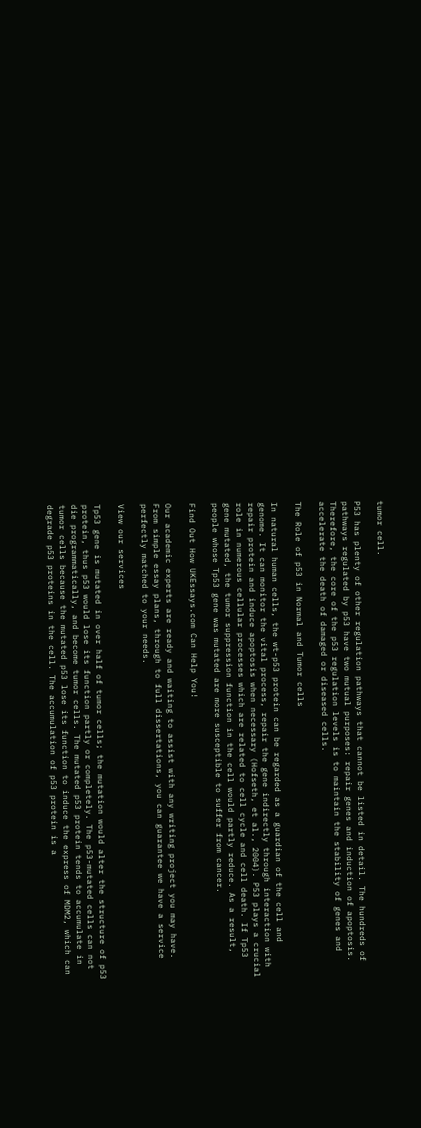tumor cell.

P53 has plenty of other regulation pathways that cannot be listed in detail. The hundreds of pathways regulated by p53 have two mutual purposes: repair genes and induction of apoptosis. Therefore, the core of the p53 regulation levels is to maintain the stability of genes and accelerate the death of damaged or diseased cells.

The Role of p53 in Normal and Tumor cells

In natural human cells, the wt-p53 protein can be regarded as a guardian of the cell and genome. It can monitor the vital process, repair the gene indirectly through interaction with repair protein and induce apoptosis when necessary (Hofseth, et al., 2004). P53 plays a crucial role in numerous cellular processes which are related to cell cycle and cell death. If Tp53 gene mutated, the tumor suppression function in the cell would partly reduce. As a result, people whose Tp53 gene was mutated are more susceptible to suffer from cancer.

Find Out How UKEssays.com Can Help You!

Our academic experts are ready and waiting to assist with any writing project you may have. From simple essay plans, through to full dissertations, you can guarantee we have a service perfectly matched to your needs.

View our services

Tp53 gene is mutated in over half of tumor cells; the mutation would alter the structure of p53 protein, thus p53 would lose its function partly or completely. The p53-mutated cells can not die programmatically, and become tumor cells. The mutated p53 protein tends to accumulate in tumor cells because the mutated p53 lose its function to induce the express of MDM2, which can degrade p53 proteins in the cell. The accumulation of p53 protein is a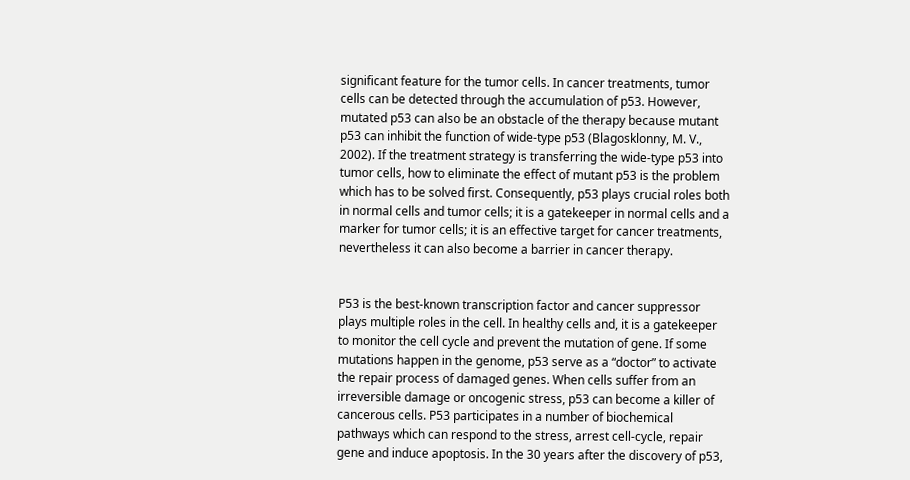significant feature for the tumor cells. In cancer treatments, tumor cells can be detected through the accumulation of p53. However, mutated p53 can also be an obstacle of the therapy because mutant p53 can inhibit the function of wide-type p53 (Blagosklonny, M. V., 2002). If the treatment strategy is transferring the wide-type p53 into tumor cells, how to eliminate the effect of mutant p53 is the problem which has to be solved first. Consequently, p53 plays crucial roles both in normal cells and tumor cells; it is a gatekeeper in normal cells and a marker for tumor cells; it is an effective target for cancer treatments, nevertheless it can also become a barrier in cancer therapy.


P53 is the best-known transcription factor and cancer suppressor plays multiple roles in the cell. In healthy cells and, it is a gatekeeper to monitor the cell cycle and prevent the mutation of gene. If some mutations happen in the genome, p53 serve as a “doctor” to activate the repair process of damaged genes. When cells suffer from an irreversible damage or oncogenic stress, p53 can become a killer of cancerous cells. P53 participates in a number of biochemical pathways which can respond to the stress, arrest cell-cycle, repair gene and induce apoptosis. In the 30 years after the discovery of p53,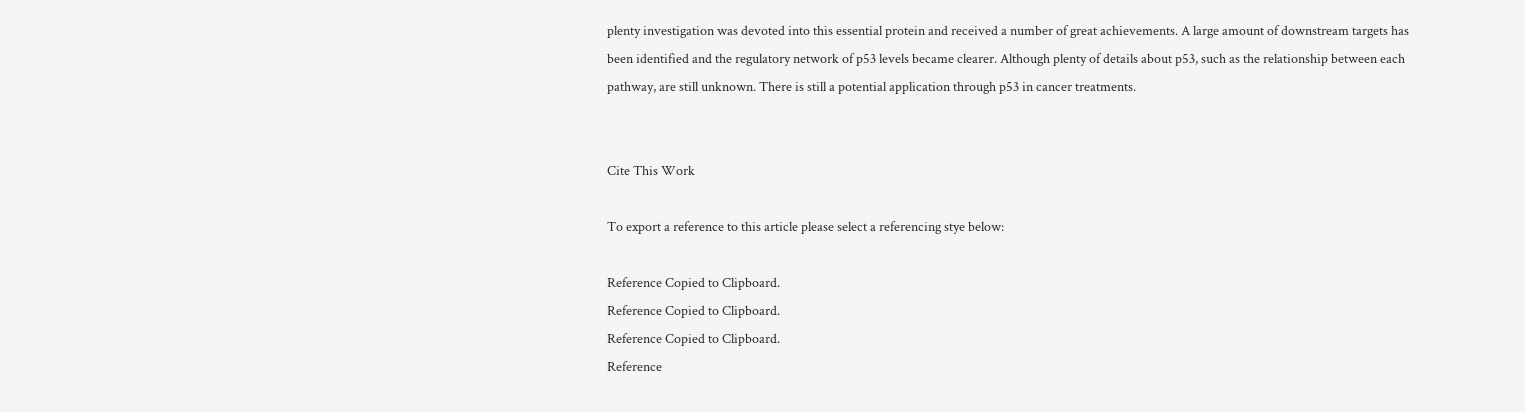plenty investigation was devoted into this essential protein and received a number of great achievements. A large amount of downstream targets has been identified and the regulatory network of p53 levels became clearer. Although plenty of details about p53, such as the relationship between each pathway, are still unknown. There is still a potential application through p53 in cancer treatments.


Cite This Work

To export a reference to this article please select a referencing stye below:

Reference Copied to Clipboard.
Reference Copied to Clipboard.
Reference Copied to Clipboard.
Reference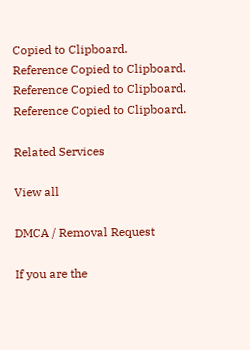Copied to Clipboard.
Reference Copied to Clipboard.
Reference Copied to Clipboard.
Reference Copied to Clipboard.

Related Services

View all

DMCA / Removal Request

If you are the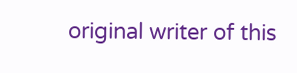original writer of this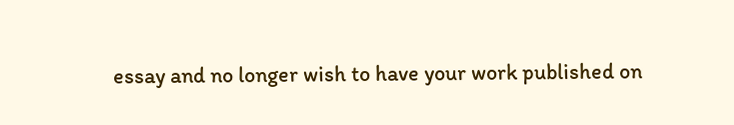essay and no longer wish to have your work published on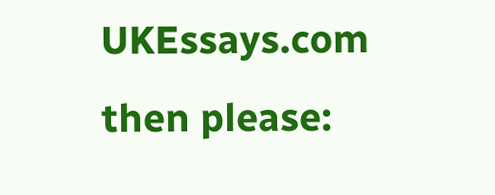UKEssays.com then please: